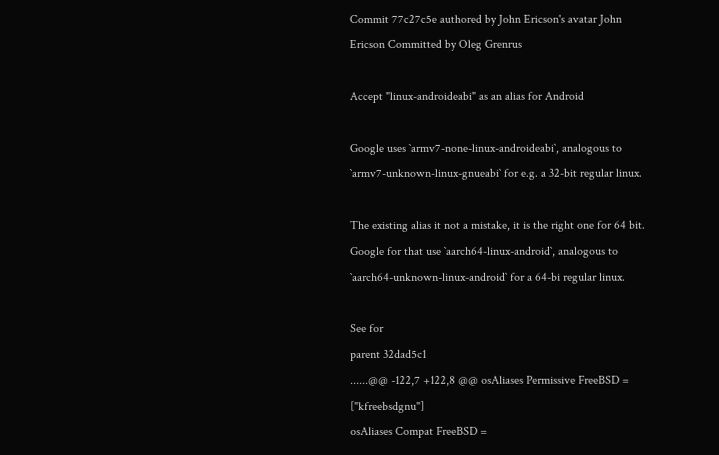Commit 77c27c5e authored by John Ericson's avatar John Ericson Committed by Oleg Grenrus

Accept "linux-androideabi" as an alias for Android

Google uses `armv7-none-linux-androideabi`, analogous to
`armv7-unknown-linux-gnueabi` for e.g. a 32-bit regular linux.

The existing alias it not a mistake, it is the right one for 64 bit.
Google for that use `aarch64-linux-android`, analogous to
`aarch64-unknown-linux-android` for a 64-bi regular linux.

See for
parent 32dad5c1
......@@ -122,7 +122,8 @@ osAliases Permissive FreeBSD = ["kfreebsdgnu"]
osAliases Compat FreeBSD =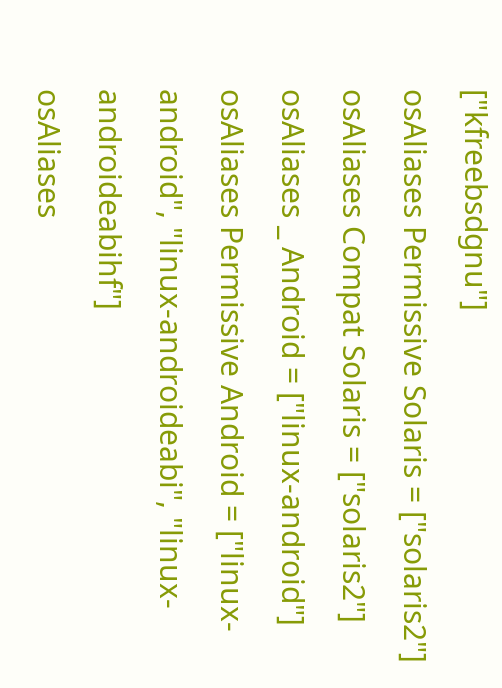["kfreebsdgnu"]
osAliases Permissive Solaris = ["solaris2"]
osAliases Compat Solaris = ["solaris2"]
osAliases _ Android = ["linux-android"]
osAliases Permissive Android = ["linux-android", "linux-androideabi", "linux-androideabihf"]
osAliases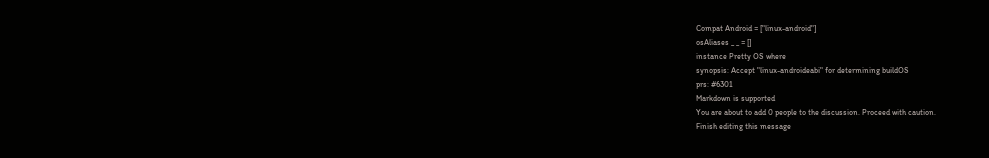Compat Android = ["linux-android"]
osAliases _ _ = []
instance Pretty OS where
synopsis: Accept "linux-androideabi" for determining buildOS
prs: #6301
Markdown is supported
You are about to add 0 people to the discussion. Proceed with caution.
Finish editing this message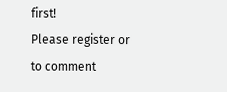first!
Please register or to comment